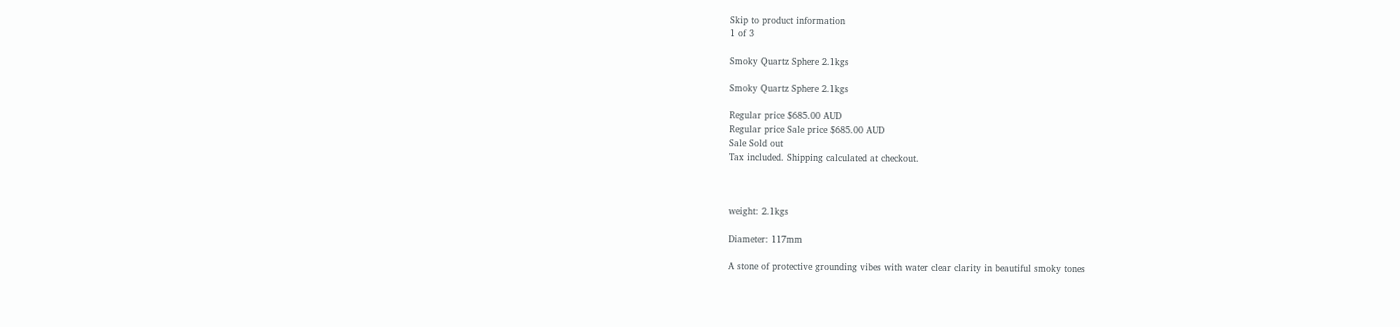Skip to product information
1 of 3

Smoky Quartz Sphere 2.1kgs

Smoky Quartz Sphere 2.1kgs

Regular price $685.00 AUD
Regular price Sale price $685.00 AUD
Sale Sold out
Tax included. Shipping calculated at checkout.



weight: 2.1kgs

Diameter: 117mm

A stone of protective grounding vibes with water clear clarity in beautiful smoky tones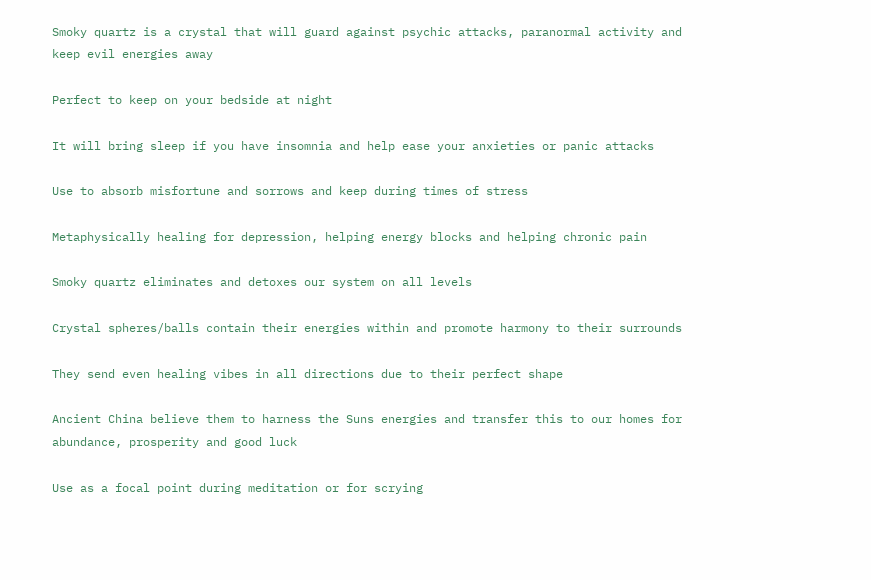Smoky quartz is a crystal that will guard against psychic attacks, paranormal activity and keep evil energies away

Perfect to keep on your bedside at night

It will bring sleep if you have insomnia and help ease your anxieties or panic attacks

Use to absorb misfortune and sorrows and keep during times of stress

Metaphysically healing for depression, helping energy blocks and helping chronic pain

Smoky quartz eliminates and detoxes our system on all levels

Crystal spheres/balls contain their energies within and promote harmony to their surrounds

They send even healing vibes in all directions due to their perfect shape

Ancient China believe them to harness the Suns energies and transfer this to our homes for abundance, prosperity and good luck

Use as a focal point during meditation or for scrying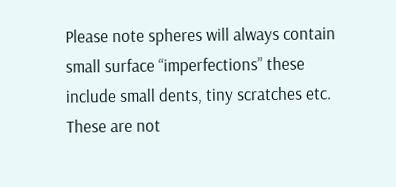Please note spheres will always contain small surface “imperfections” these include small dents, tiny scratches etc. These are not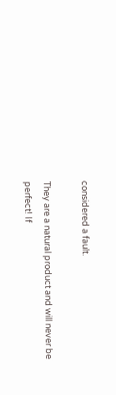considered a fault.

They are a natural product and will never be perfect! If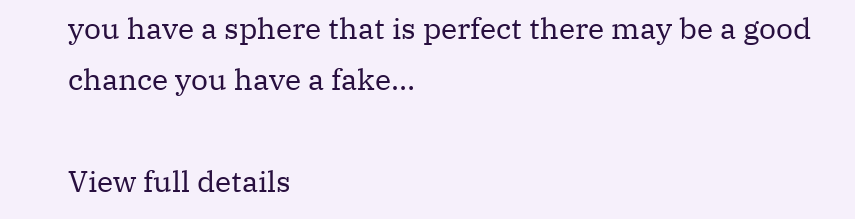you have a sphere that is perfect there may be a good chance you have a fake…

View full details